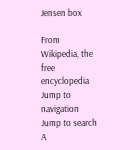Jensen box

From Wikipedia, the free encyclopedia
Jump to navigation Jump to search
A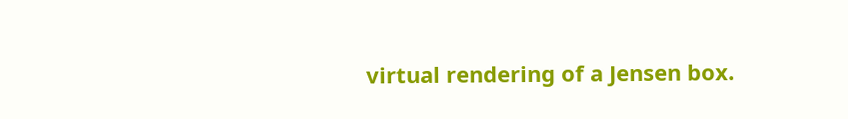virtual rendering of a Jensen box.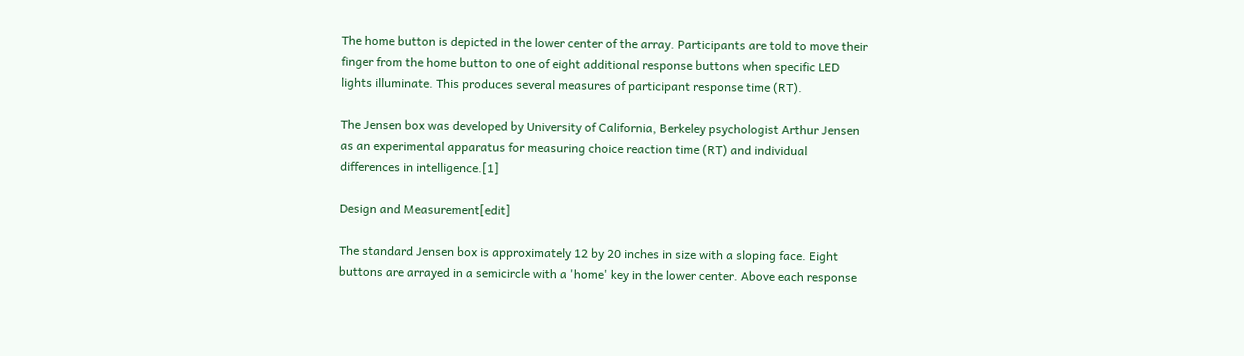The home button is depicted in the lower center of the array. Participants are told to move their finger from the home button to one of eight additional response buttons when specific LED lights illuminate. This produces several measures of participant response time (RT).

The Jensen box was developed by University of California, Berkeley psychologist Arthur Jensen as an experimental apparatus for measuring choice reaction time (RT) and individual differences in intelligence.[1]

Design and Measurement[edit]

The standard Jensen box is approximately 12 by 20 inches in size with a sloping face. Eight buttons are arrayed in a semicircle with a 'home' key in the lower center. Above each response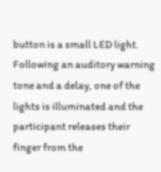button is a small LED light. Following an auditory warning tone and a delay, one of the lights is illuminated and the participant releases their finger from the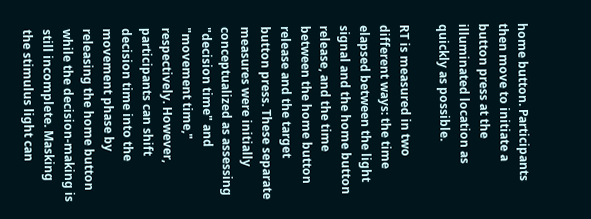home button. Participants then move to initiate a button press at the illuminated location as quickly as possible.

RT is measured in two different ways: the time elapsed between the light signal and the home button release, and the time between the home button release and the target button press. These separate measures were initially conceptualized as assessing "decision time" and "movement time," respectively. However, participants can shift decision time into the movement phase by releasing the home button while the decision-making is still incomplete. Masking the stimulus light can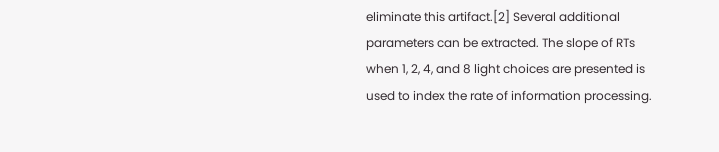eliminate this artifact.[2] Several additional parameters can be extracted. The slope of RTs when 1, 2, 4, and 8 light choices are presented is used to index the rate of information processing.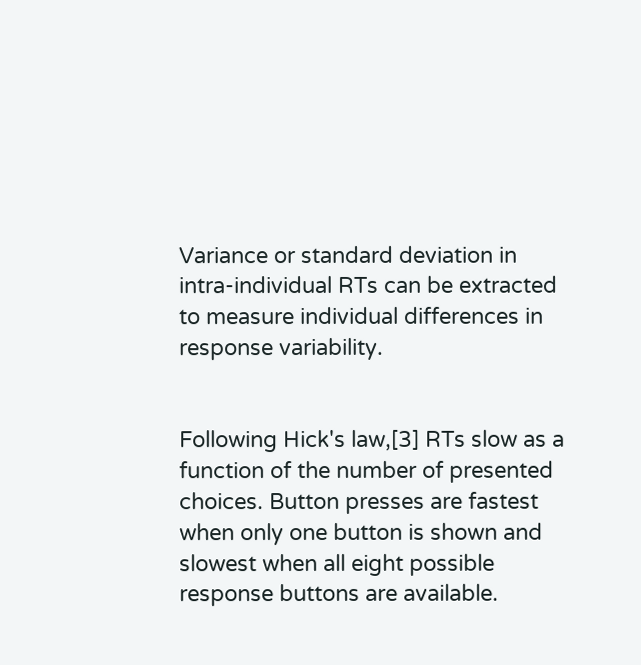Variance or standard deviation in intra-individual RTs can be extracted to measure individual differences in response variability.


Following Hick's law,[3] RTs slow as a function of the number of presented choices. Button presses are fastest when only one button is shown and slowest when all eight possible response buttons are available.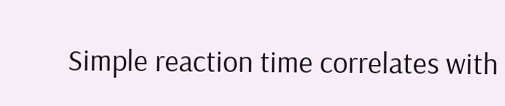Simple reaction time correlates with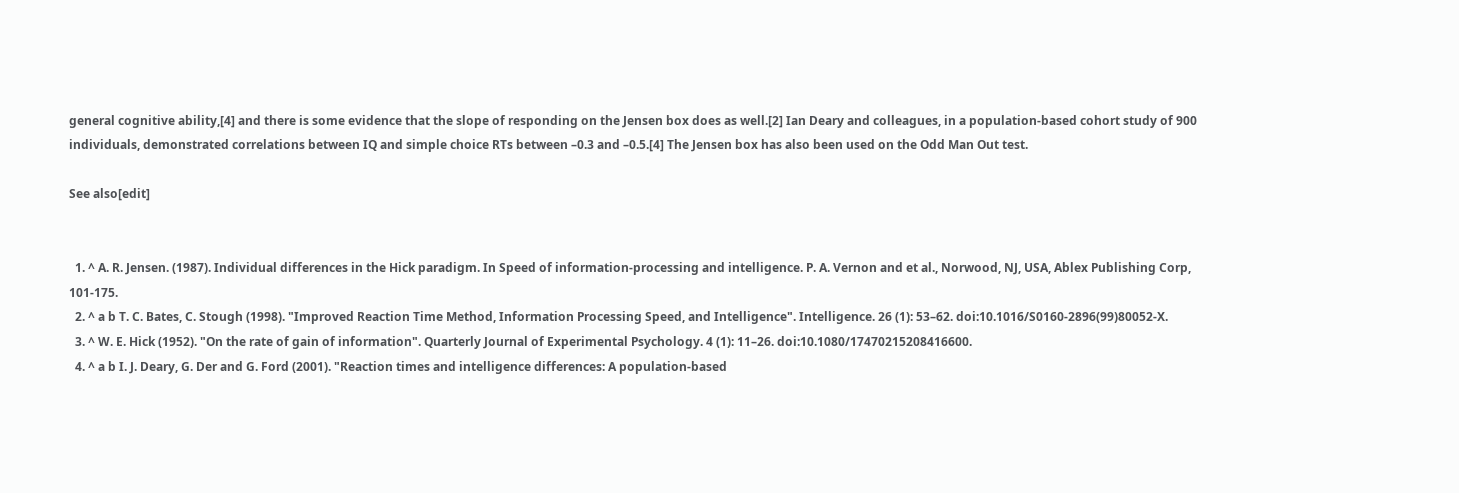general cognitive ability,[4] and there is some evidence that the slope of responding on the Jensen box does as well.[2] Ian Deary and colleagues, in a population-based cohort study of 900 individuals, demonstrated correlations between IQ and simple choice RTs between –0.3 and –0.5.[4] The Jensen box has also been used on the Odd Man Out test.

See also[edit]


  1. ^ A. R. Jensen. (1987). Individual differences in the Hick paradigm. In Speed of information-processing and intelligence. P. A. Vernon and et al., Norwood, NJ, USA, Ablex Publishing Corp, 101-175.
  2. ^ a b T. C. Bates, C. Stough (1998). "Improved Reaction Time Method, Information Processing Speed, and Intelligence". Intelligence. 26 (1): 53–62. doi:10.1016/S0160-2896(99)80052-X.
  3. ^ W. E. Hick (1952). "On the rate of gain of information". Quarterly Journal of Experimental Psychology. 4 (1): 11–26. doi:10.1080/17470215208416600.
  4. ^ a b I. J. Deary, G. Der and G. Ford (2001). "Reaction times and intelligence differences: A population-based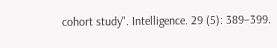cohort study". Intelligence. 29 (5): 389–399.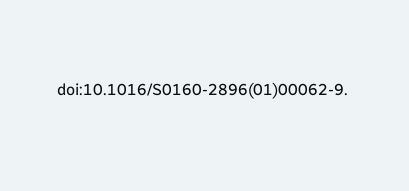doi:10.1016/S0160-2896(01)00062-9.